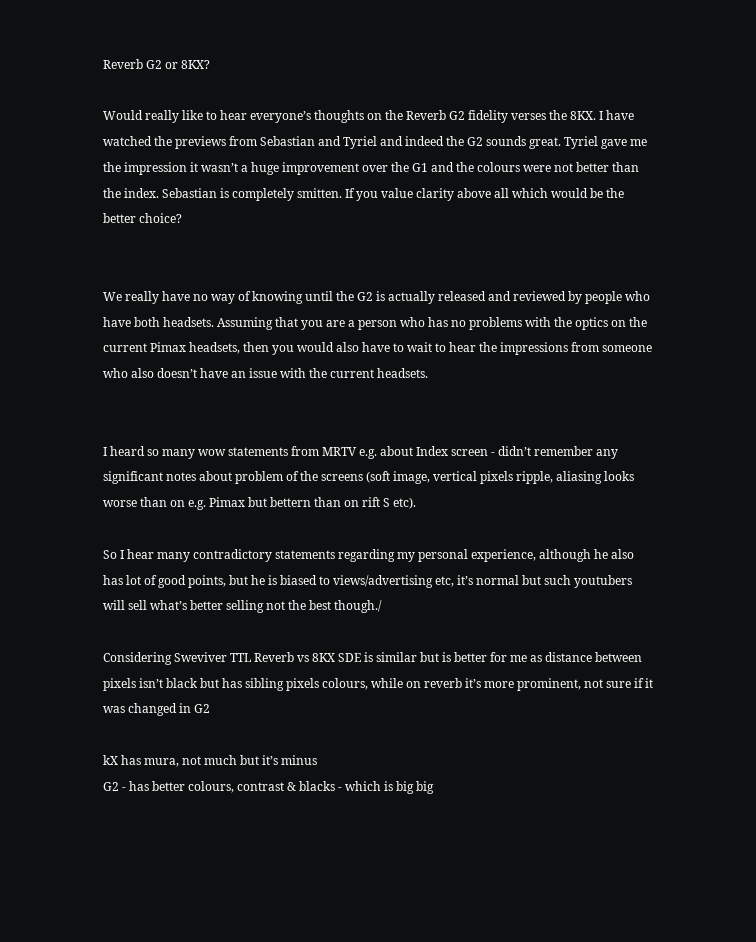Reverb G2 or 8KX?

Would really like to hear everyone’s thoughts on the Reverb G2 fidelity verses the 8KX. I have watched the previews from Sebastian and Tyriel and indeed the G2 sounds great. Tyriel gave me the impression it wasn’t a huge improvement over the G1 and the colours were not better than the index. Sebastian is completely smitten. If you value clarity above all which would be the better choice?


We really have no way of knowing until the G2 is actually released and reviewed by people who have both headsets. Assuming that you are a person who has no problems with the optics on the current Pimax headsets, then you would also have to wait to hear the impressions from someone who also doesn’t have an issue with the current headsets.


I heard so many wow statements from MRTV e.g. about Index screen - didn’t remember any significant notes about problem of the screens (soft image, vertical pixels ripple, aliasing looks worse than on e.g. Pimax but bettern than on rift S etc).

So I hear many contradictory statements regarding my personal experience, although he also has lot of good points, but he is biased to views/advertising etc, it’s normal but such youtubers will sell what’s better selling not the best though./

Considering Sweviver TTL Reverb vs 8KX SDE is similar but is better for me as distance between pixels isn’t black but has sibling pixels colours, while on reverb it’s more prominent, not sure if it was changed in G2

kX has mura, not much but it’s minus
G2 - has better colours, contrast & blacks - which is big big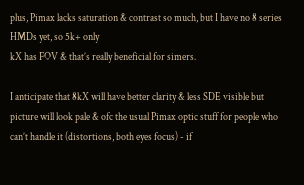plus, Pimax lacks saturation & contrast so much, but I have no 8 series HMDs yet, so 5k+ only
kX has FOV & that’s really beneficial for simers.

I anticipate that 8kX will have better clarity & less SDE visible but picture will look pale & ofc the usual Pimax optic stuff for people who can’t handle it (distortions, both eyes focus) - if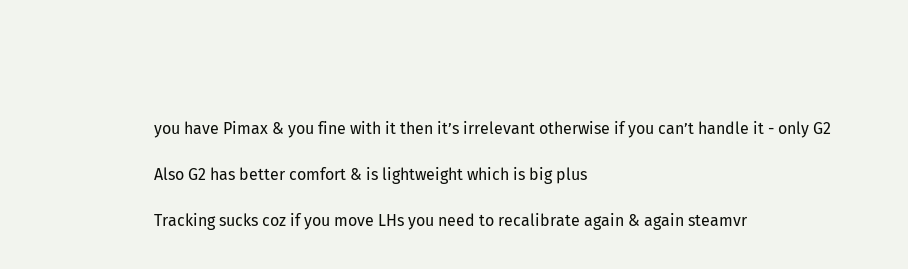you have Pimax & you fine with it then it’s irrelevant otherwise if you can’t handle it - only G2

Also G2 has better comfort & is lightweight which is big plus

Tracking sucks coz if you move LHs you need to recalibrate again & again steamvr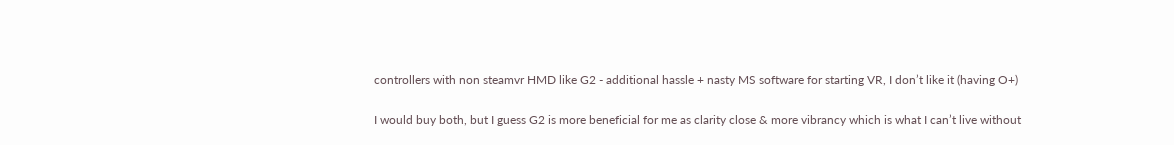controllers with non steamvr HMD like G2 - additional hassle + nasty MS software for starting VR, I don’t like it (having O+)

I would buy both, but I guess G2 is more beneficial for me as clarity close & more vibrancy which is what I can’t live without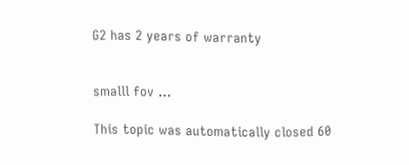G2 has 2 years of warranty


smalll fov …

This topic was automatically closed 60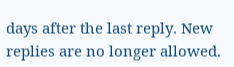days after the last reply. New replies are no longer allowed.